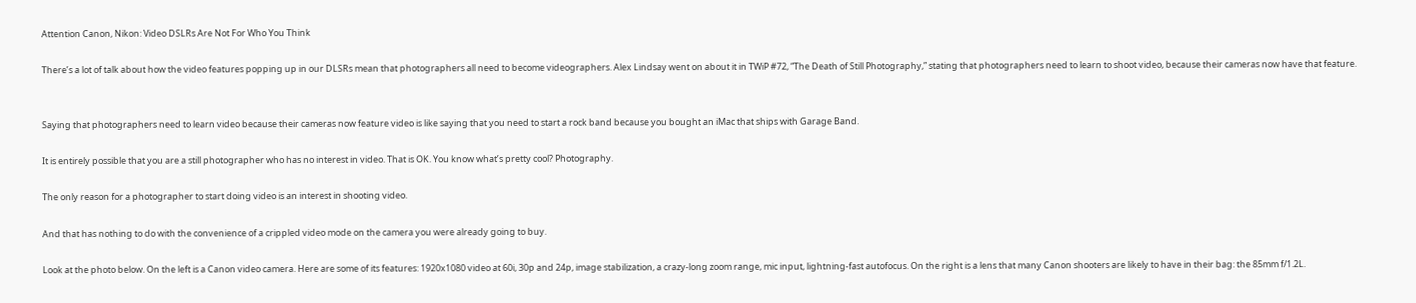Attention Canon, Nikon: Video DSLRs Are Not For Who You Think

There’s a lot of talk about how the video features popping up in our DLSRs mean that photographers all need to become videographers. Alex Lindsay went on about it in TWiP #72, “The Death of Still Photography,” stating that photographers need to learn to shoot video, because their cameras now have that feature.


Saying that photographers need to learn video because their cameras now feature video is like saying that you need to start a rock band because you bought an iMac that ships with Garage Band.

It is entirely possible that you are a still photographer who has no interest in video. That is OK. You know what’s pretty cool? Photography.

The only reason for a photographer to start doing video is an interest in shooting video.

And that has nothing to do with the convenience of a crippled video mode on the camera you were already going to buy.

Look at the photo below. On the left is a Canon video camera. Here are some of its features: 1920x1080 video at 60i, 30p and 24p, image stabilization, a crazy-long zoom range, mic input, lightning-fast autofocus. On the right is a lens that many Canon shooters are likely to have in their bag: the 85mm f/1.2L.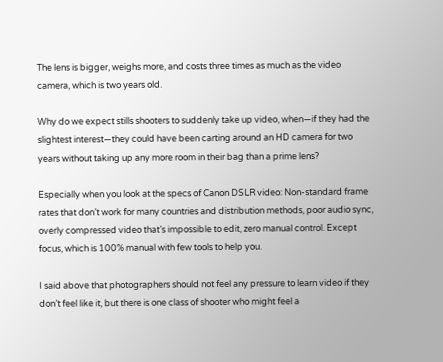The lens is bigger, weighs more, and costs three times as much as the video camera, which is two years old.

Why do we expect stills shooters to suddenly take up video, when—if they had the slightest interest—they could have been carting around an HD camera for two years without taking up any more room in their bag than a prime lens?

Especially when you look at the specs of Canon DSLR video: Non-standard frame rates that don’t work for many countries and distribution methods, poor audio sync, overly compressed video that’s impossible to edit, zero manual control. Except focus, which is 100% manual with few tools to help you.

I said above that photographers should not feel any pressure to learn video if they don’t feel like it, but there is one class of shooter who might feel a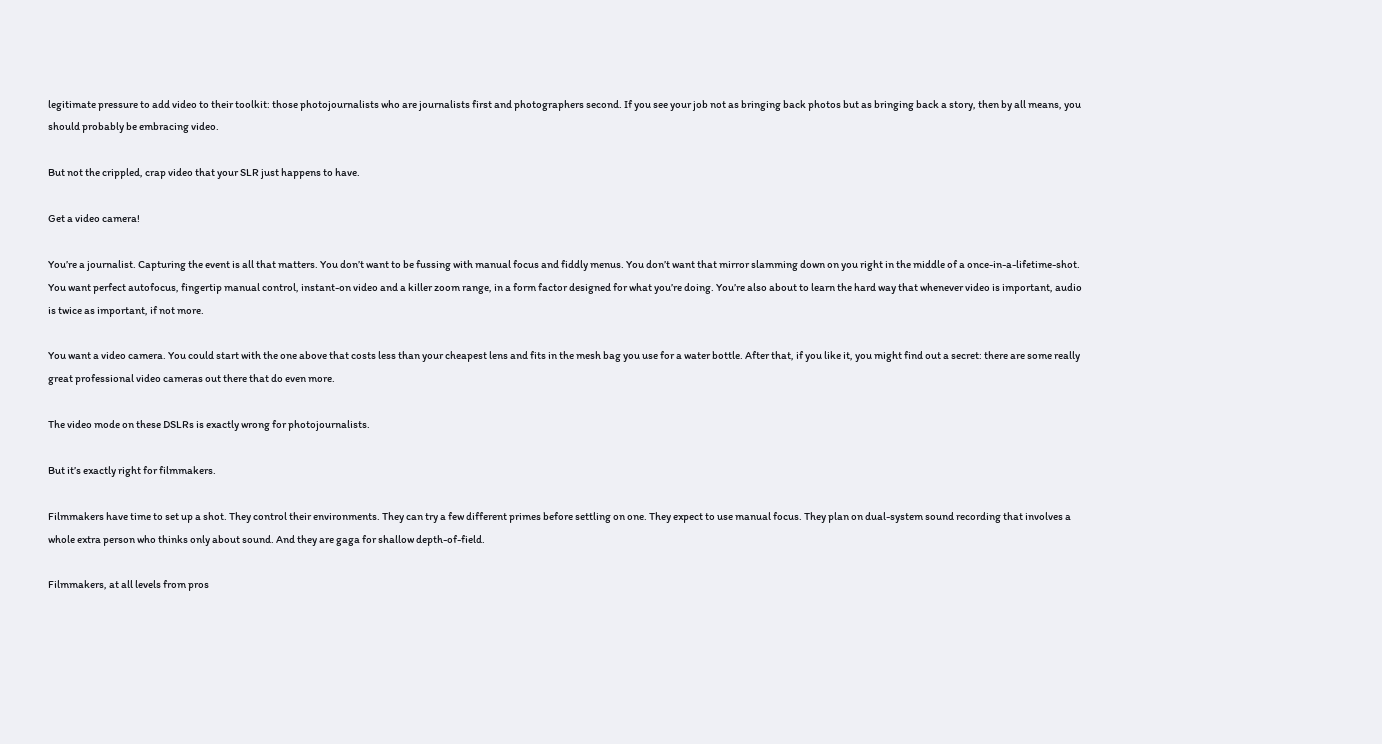legitimate pressure to add video to their toolkit: those photojournalists who are journalists first and photographers second. If you see your job not as bringing back photos but as bringing back a story, then by all means, you should probably be embracing video.

But not the crippled, crap video that your SLR just happens to have.

Get a video camera!

You’re a journalist. Capturing the event is all that matters. You don’t want to be fussing with manual focus and fiddly menus. You don’t want that mirror slamming down on you right in the middle of a once-in-a-lifetime-shot. You want perfect autofocus, fingertip manual control, instant-on video and a killer zoom range, in a form factor designed for what you’re doing. You’re also about to learn the hard way that whenever video is important, audio is twice as important, if not more.

You want a video camera. You could start with the one above that costs less than your cheapest lens and fits in the mesh bag you use for a water bottle. After that, if you like it, you might find out a secret: there are some really great professional video cameras out there that do even more.

The video mode on these DSLRs is exactly wrong for photojournalists.

But it’s exactly right for filmmakers.

Filmmakers have time to set up a shot. They control their environments. They can try a few different primes before settling on one. They expect to use manual focus. They plan on dual-system sound recording that involves a whole extra person who thinks only about sound. And they are gaga for shallow depth-of-field.

Filmmakers, at all levels from pros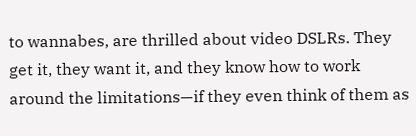to wannabes, are thrilled about video DSLRs. They get it, they want it, and they know how to work around the limitations—if they even think of them as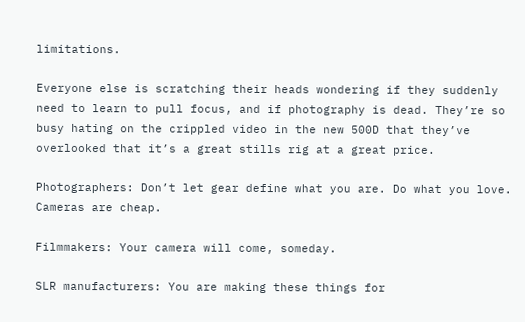limitations.

Everyone else is scratching their heads wondering if they suddenly need to learn to pull focus, and if photography is dead. They’re so busy hating on the crippled video in the new 500D that they’ve overlooked that it’s a great stills rig at a great price.

Photographers: Don’t let gear define what you are. Do what you love. Cameras are cheap.

Filmmakers: Your camera will come, someday.

SLR manufacturers: You are making these things for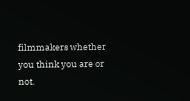filmmakers whether you think you are or not.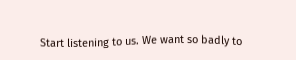Start listening to us. We want so badly to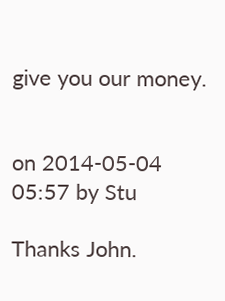give you our money.


on 2014-05-04 05:57 by Stu

Thanks John.